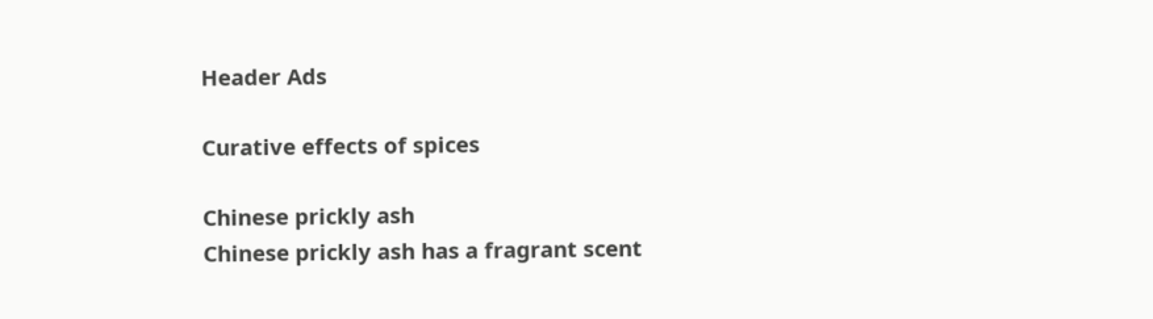Header Ads

Curative effects of spices

Chinese prickly ash
Chinese prickly ash has a fragrant scent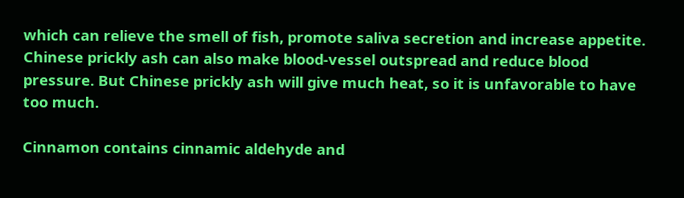which can relieve the smell of fish, promote saliva secretion and increase appetite. Chinese prickly ash can also make blood-vessel outspread and reduce blood pressure. But Chinese prickly ash will give much heat, so it is unfavorable to have too much.

Cinnamon contains cinnamic aldehyde and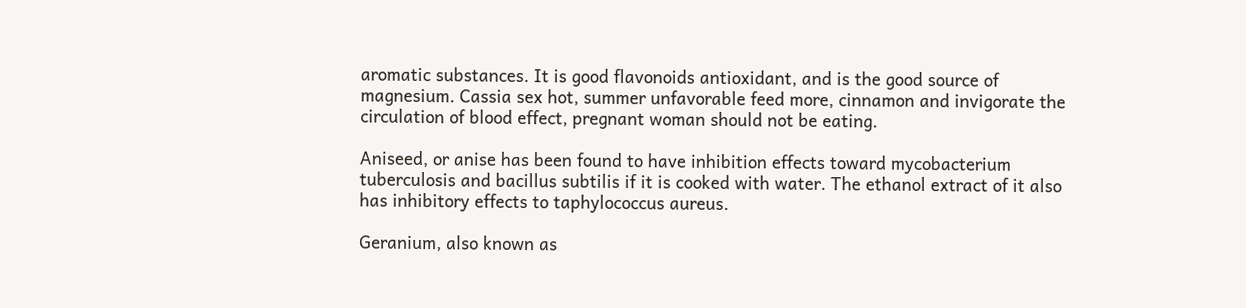aromatic substances. It is good flavonoids antioxidant, and is the good source of magnesium. Cassia sex hot, summer unfavorable feed more, cinnamon and invigorate the circulation of blood effect, pregnant woman should not be eating.

Aniseed, or anise has been found to have inhibition effects toward mycobacterium tuberculosis and bacillus subtilis if it is cooked with water. The ethanol extract of it also has inhibitory effects to taphylococcus aureus.

Geranium, also known as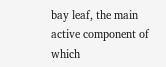bay leaf, the main active component of which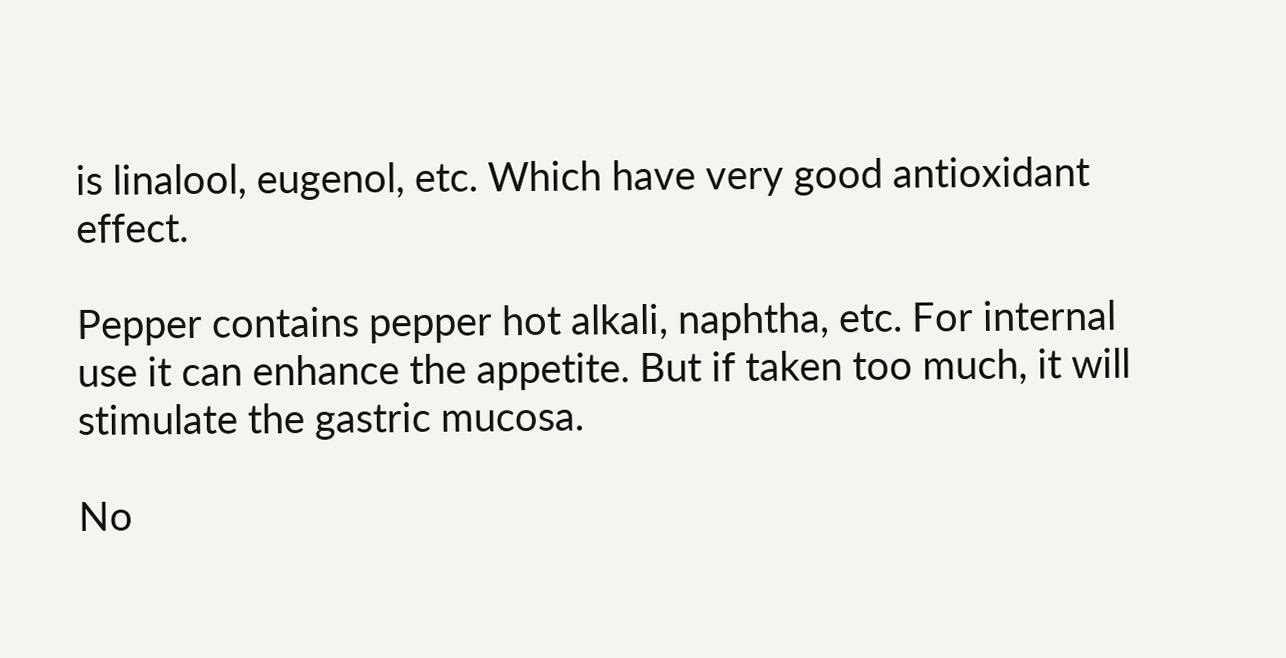is linalool, eugenol, etc. Which have very good antioxidant effect.

Pepper contains pepper hot alkali, naphtha, etc. For internal use it can enhance the appetite. But if taken too much, it will stimulate the gastric mucosa.

No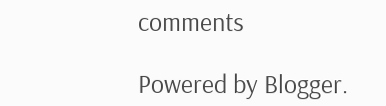comments

Powered by Blogger.